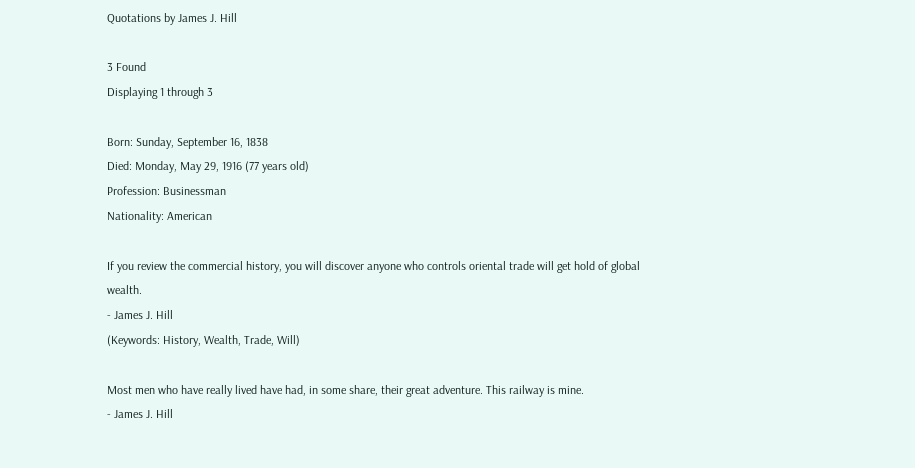Quotations by James J. Hill

3 Found
Displaying 1 through 3

Born: Sunday, September 16, 1838
Died: Monday, May 29, 1916 (77 years old)
Profession: Businessman
Nationality: American

If you review the commercial history, you will discover anyone who controls oriental trade will get hold of global wealth.
- James J. Hill
(Keywords: History, Wealth, Trade, Will)

Most men who have really lived have had, in some share, their great adventure. This railway is mine.
- James J. Hill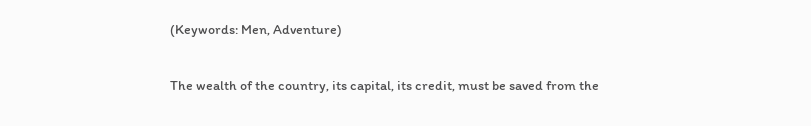(Keywords: Men, Adventure)

The wealth of the country, its capital, its credit, must be saved from the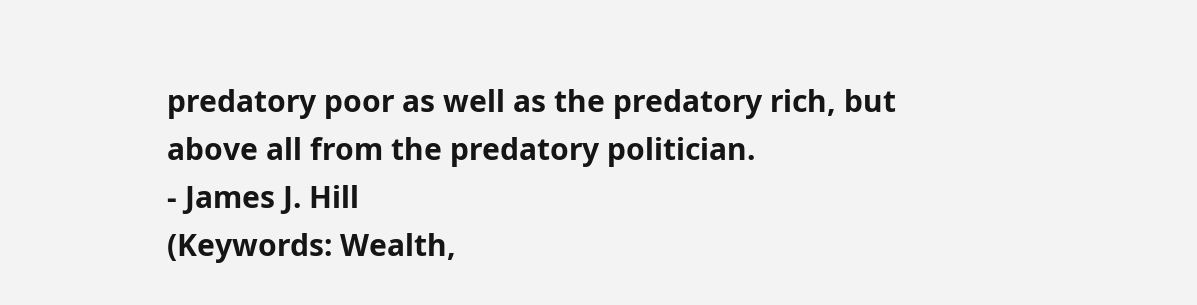predatory poor as well as the predatory rich, but above all from the predatory politician.
- James J. Hill
(Keywords: Wealth,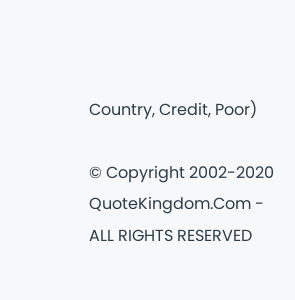Country, Credit, Poor)

© Copyright 2002-2020 QuoteKingdom.Com - ALL RIGHTS RESERVED